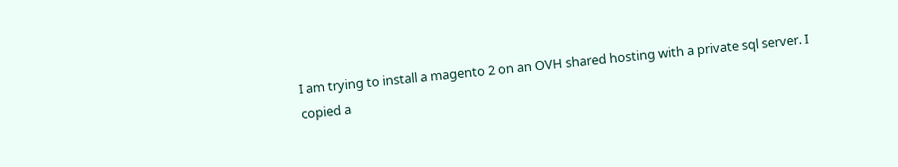I am trying to install a magento 2 on an OVH shared hosting with a private sql server. I copied a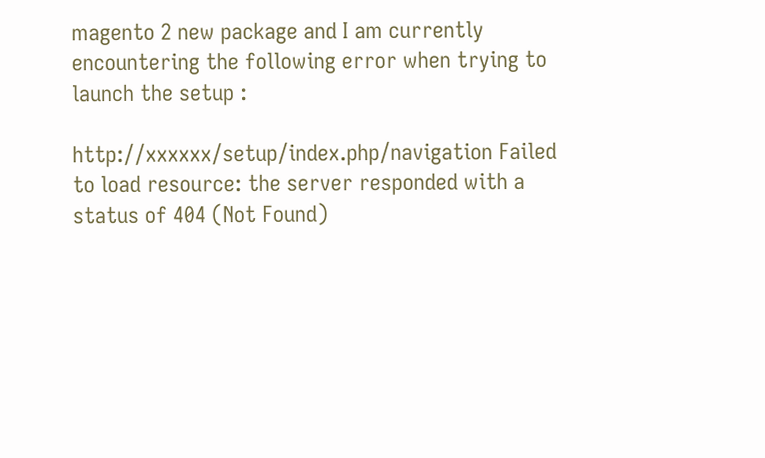magento 2 new package and I am currently encountering the following error when trying to launch the setup :

http://xxxxxx/setup/index.php/navigation Failed to load resource: the server responded with a status of 404 (Not Found)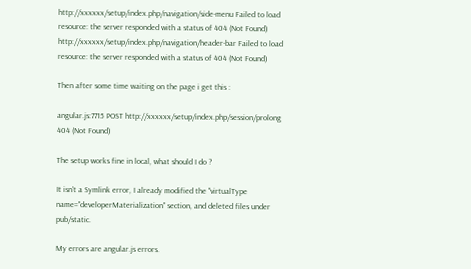http://xxxxxx/setup/index.php/navigation/side-menu Failed to load resource: the server responded with a status of 404 (Not Found)
http://xxxxxx/setup/index.php/navigation/header-bar Failed to load resource: the server responded with a status of 404 (Not Found)

Then after some time waiting on the page i get this :

angular.js:7715 POST http://xxxxxx/setup/index.php/session/prolong 404 (Not Found)

The setup works fine in local, what should I do ?

It isn't a Symlink error, I already modified the "virtualType name="developerMaterialization" section, and deleted files under pub/static.

My errors are angular.js errors.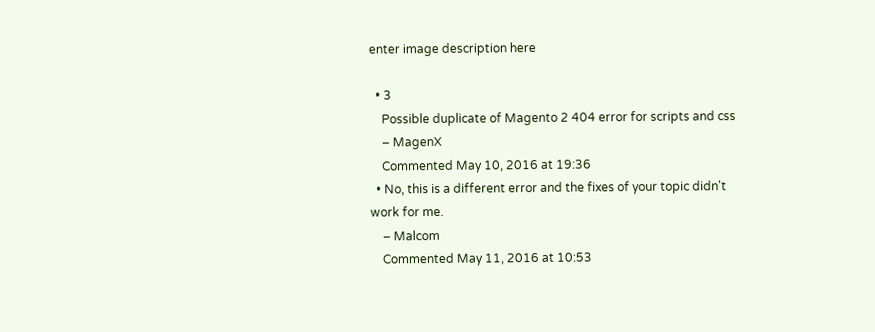enter image description here

  • 3
    Possible duplicate of Magento 2 404 error for scripts and css
    – MagenX
    Commented May 10, 2016 at 19:36
  • No, this is a different error and the fixes of your topic didn't work for me.
    – Malcom
    Commented May 11, 2016 at 10:53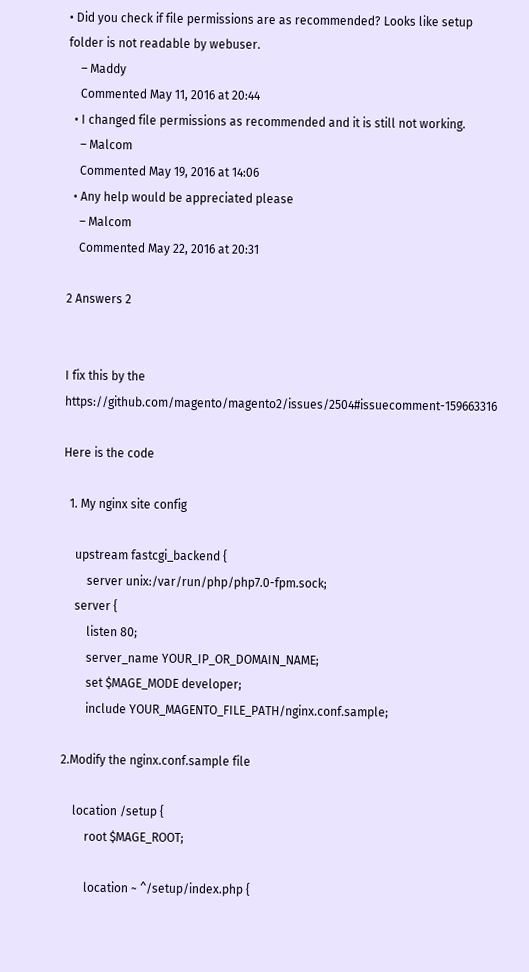• Did you check if file permissions are as recommended? Looks like setup folder is not readable by webuser.
    – Maddy
    Commented May 11, 2016 at 20:44
  • I changed file permissions as recommended and it is still not working.
    – Malcom
    Commented May 19, 2016 at 14:06
  • Any help would be appreciated please
    – Malcom
    Commented May 22, 2016 at 20:31

2 Answers 2


I fix this by the https://github.com/magento/magento2/issues/2504#issuecomment-159663316

Here is the code

  1. My nginx site config

    upstream fastcgi_backend {
        server unix:/var/run/php/php7.0-fpm.sock;
    server {
        listen 80;
        server_name YOUR_IP_OR_DOMAIN_NAME;
        set $MAGE_MODE developer;
        include YOUR_MAGENTO_FILE_PATH/nginx.conf.sample;

2.Modify the nginx.conf.sample file

    location /setup {
        root $MAGE_ROOT;

        location ~ ^/setup/index.php {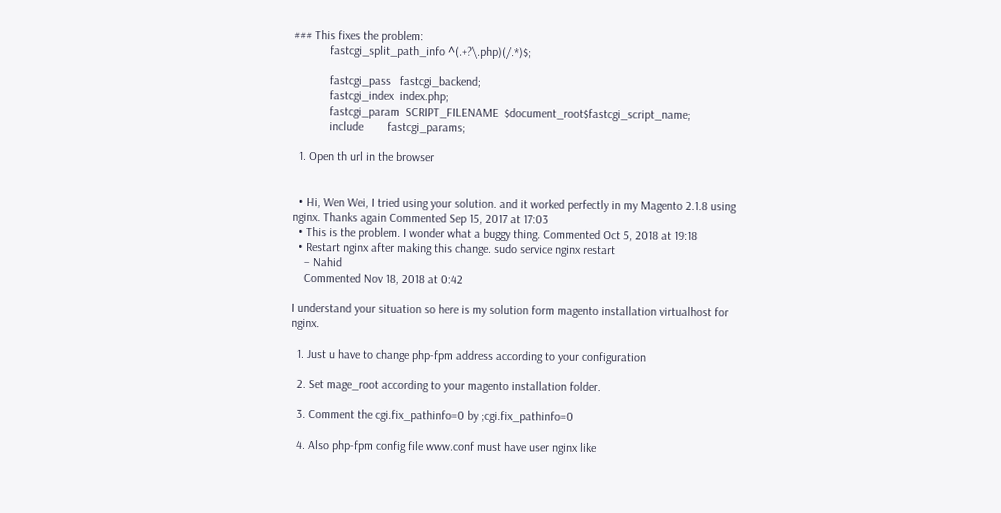### This fixes the problem:
            fastcgi_split_path_info ^(.+?\.php)(/.*)$;

            fastcgi_pass   fastcgi_backend;
            fastcgi_index  index.php;
            fastcgi_param  SCRIPT_FILENAME  $document_root$fastcgi_script_name;
            include        fastcgi_params;

  1. Open th url in the browser


  • Hi, Wen Wei, I tried using your solution. and it worked perfectly in my Magento 2.1.8 using nginx. Thanks again Commented Sep 15, 2017 at 17:03
  • This is the problem. I wonder what a buggy thing. Commented Oct 5, 2018 at 19:18
  • Restart nginx after making this change. sudo service nginx restart
    – Nahid
    Commented Nov 18, 2018 at 0:42

I understand your situation so here is my solution form magento installation virtualhost for nginx.

  1. Just u have to change php-fpm address according to your configuration

  2. Set mage_root according to your magento installation folder.

  3. Comment the cgi.fix_pathinfo=0 by ;cgi.fix_pathinfo=0

  4. Also php-fpm config file www.conf must have user nginx like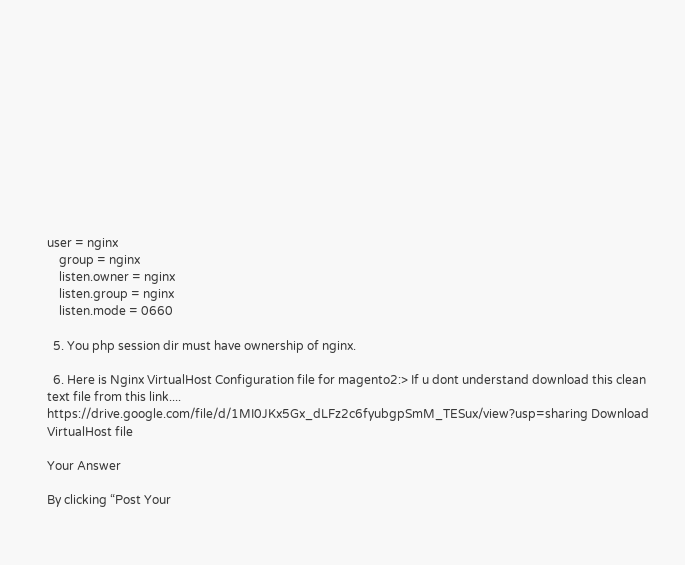user = nginx
    group = nginx
    listen.owner = nginx
    listen.group = nginx
    listen.mode = 0660

  5. You php session dir must have ownership of nginx.

  6. Here is Nginx VirtualHost Configuration file for magento2:> If u dont understand download this clean text file from this link.... https://drive.google.com/file/d/1MI0JKx5Gx_dLFz2c6fyubgpSmM_TESux/view?usp=sharing Download VirtualHost file

Your Answer

By clicking “Post Your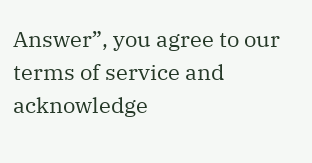Answer”, you agree to our terms of service and acknowledge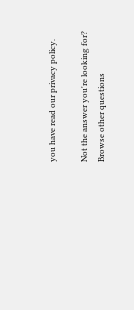you have read our privacy policy.

Not the answer you're looking for? Browse other questions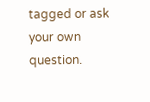tagged or ask your own question.